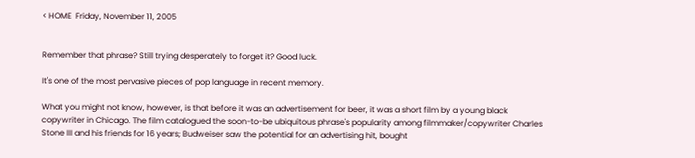< HOME  Friday, November 11, 2005


Remember that phrase? Still trying desperately to forget it? Good luck.

It's one of the most pervasive pieces of pop language in recent memory.

What you might not know, however, is that before it was an advertisement for beer, it was a short film by a young black copywriter in Chicago. The film catalogued the soon-to-be ubiquitous phrase's popularity among filmmaker/copywriter Charles Stone III and his friends for 16 years; Budweiser saw the potential for an advertising hit, bought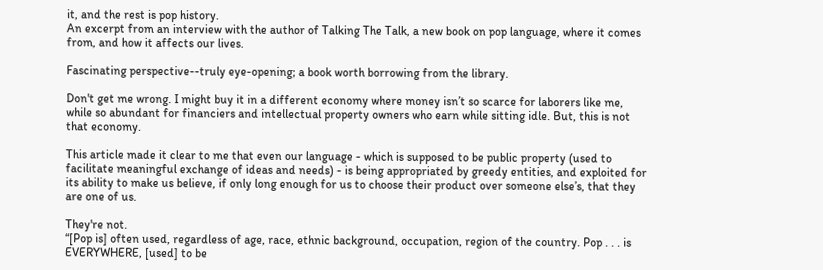it, and the rest is pop history.
An excerpt from an interview with the author of Talking The Talk, a new book on pop language, where it comes from, and how it affects our lives.

Fascinating perspective--truly eye-opening; a book worth borrowing from the library.

Don't get me wrong. I might buy it in a different economy where money isn’t so scarce for laborers like me, while so abundant for financiers and intellectual property owners who earn while sitting idle. But, this is not that economy.

This article made it clear to me that even our language - which is supposed to be public property (used to facilitate meaningful exchange of ideas and needs) - is being appropriated by greedy entities, and exploited for its ability to make us believe, if only long enough for us to choose their product over someone else’s, that they are one of us.

They're not.
“[Pop is] often used, regardless of age, race, ethnic background, occupation, region of the country. Pop . . . is EVERYWHERE, [used] to be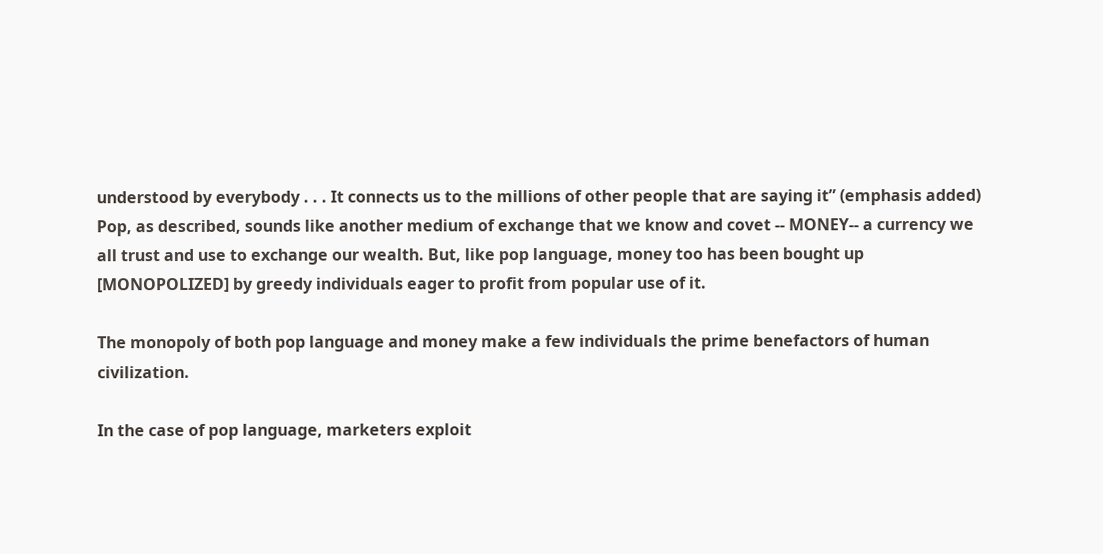understood by everybody . . . It connects us to the millions of other people that are saying it” (emphasis added)
Pop, as described, sounds like another medium of exchange that we know and covet -- MONEY-- a currency we all trust and use to exchange our wealth. But, like pop language, money too has been bought up [MONOPOLIZED] by greedy individuals eager to profit from popular use of it.

The monopoly of both pop language and money make a few individuals the prime benefactors of human civilization.

In the case of pop language, marketers exploit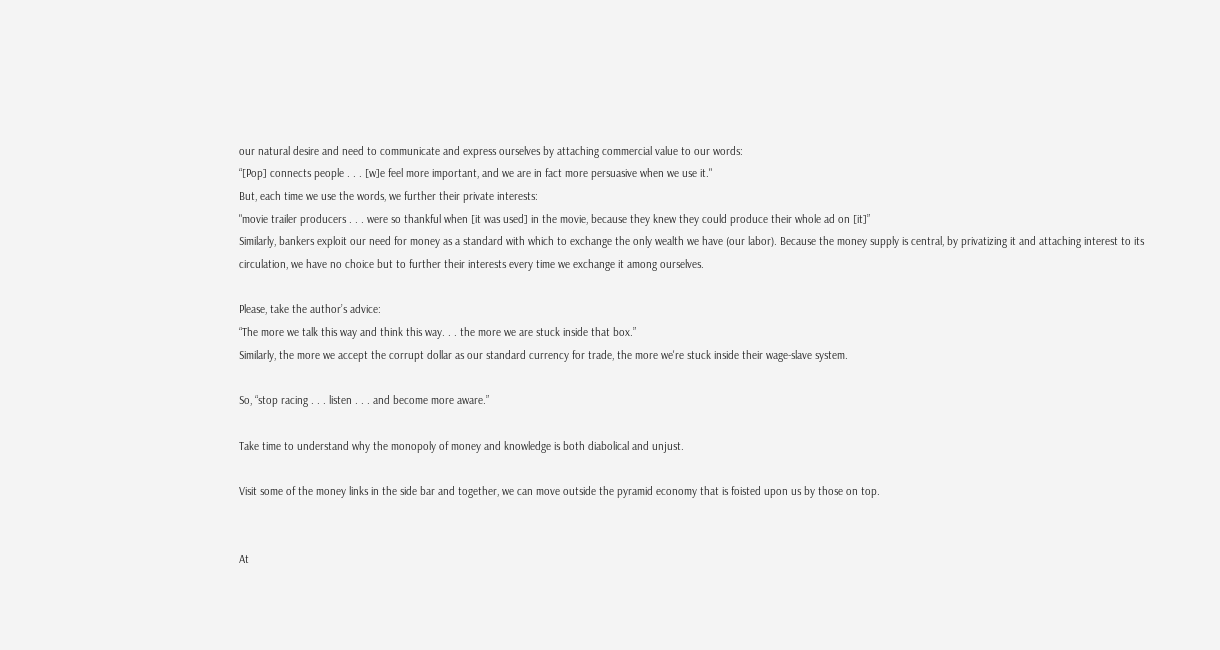our natural desire and need to communicate and express ourselves by attaching commercial value to our words:
“[Pop] connects people . . . [w]e feel more important, and we are in fact more persuasive when we use it."
But, each time we use the words, we further their private interests:
"movie trailer producers . . . were so thankful when [it was used] in the movie, because they knew they could produce their whole ad on [it]”
Similarly, bankers exploit our need for money as a standard with which to exchange the only wealth we have (our labor). Because the money supply is central, by privatizing it and attaching interest to its circulation, we have no choice but to further their interests every time we exchange it among ourselves.

Please, take the author’s advice:
“The more we talk this way and think this way. . . the more we are stuck inside that box.”
Similarly, the more we accept the corrupt dollar as our standard currency for trade, the more we're stuck inside their wage-slave system.

So, “stop racing . . . listen . . . and become more aware.”

Take time to understand why the monopoly of money and knowledge is both diabolical and unjust.

Visit some of the money links in the side bar and together, we can move outside the pyramid economy that is foisted upon us by those on top.


At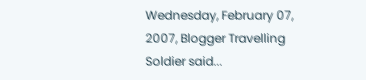Wednesday, February 07, 2007, Blogger Travelling Soldier said...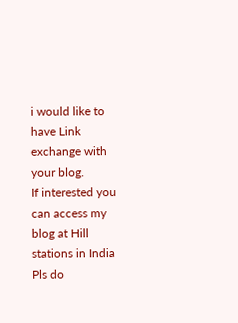i would like to have Link exchange with your blog.
If interested you can access my blog at Hill stations in India
Pls do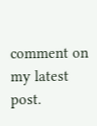comment on my latest post.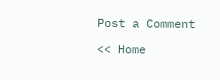Post a Comment

<< Home